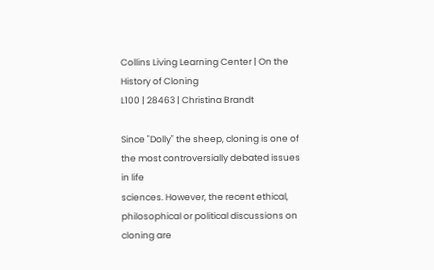Collins Living Learning Center | On the History of Cloning
L100 | 28463 | Christina Brandt

Since "Dolly" the sheep, cloning is one of the most controversially debated issues in life
sciences. However, the recent ethical, philosophical or political discussions on cloning are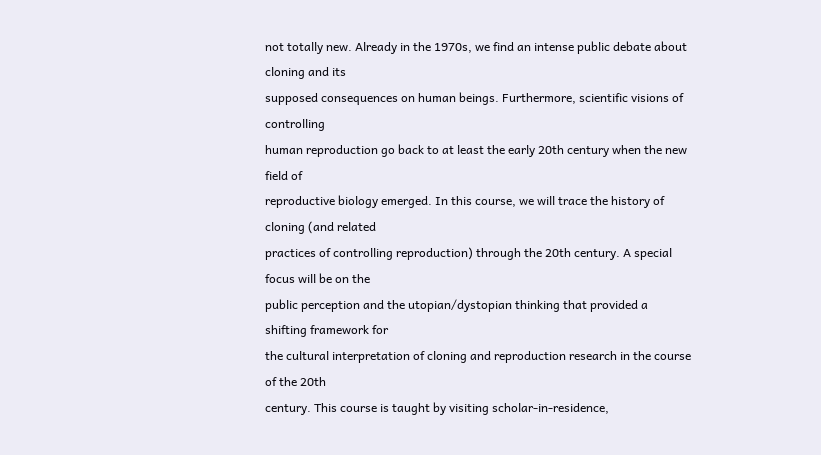not totally new. Already in the 1970s, we find an intense public debate about cloning and its
supposed consequences on human beings. Furthermore, scientific visions of controlling
human reproduction go back to at least the early 20th century when the new field of
reproductive biology emerged. In this course, we will trace the history of cloning (and related
practices of controlling reproduction) through the 20th century. A special focus will be on the
public perception and the utopian/dystopian thinking that provided a shifting framework for
the cultural interpretation of cloning and reproduction research in the course of the 20th
century. This course is taught by visiting scholar-in-residence,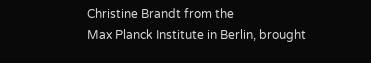Christine Brandt from the
Max Planck Institute in Berlin, brought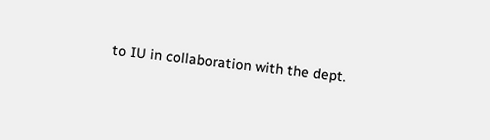to IU in collaboration with the dept.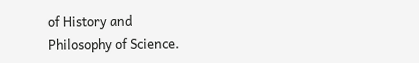of History and
Philosophy of Science.